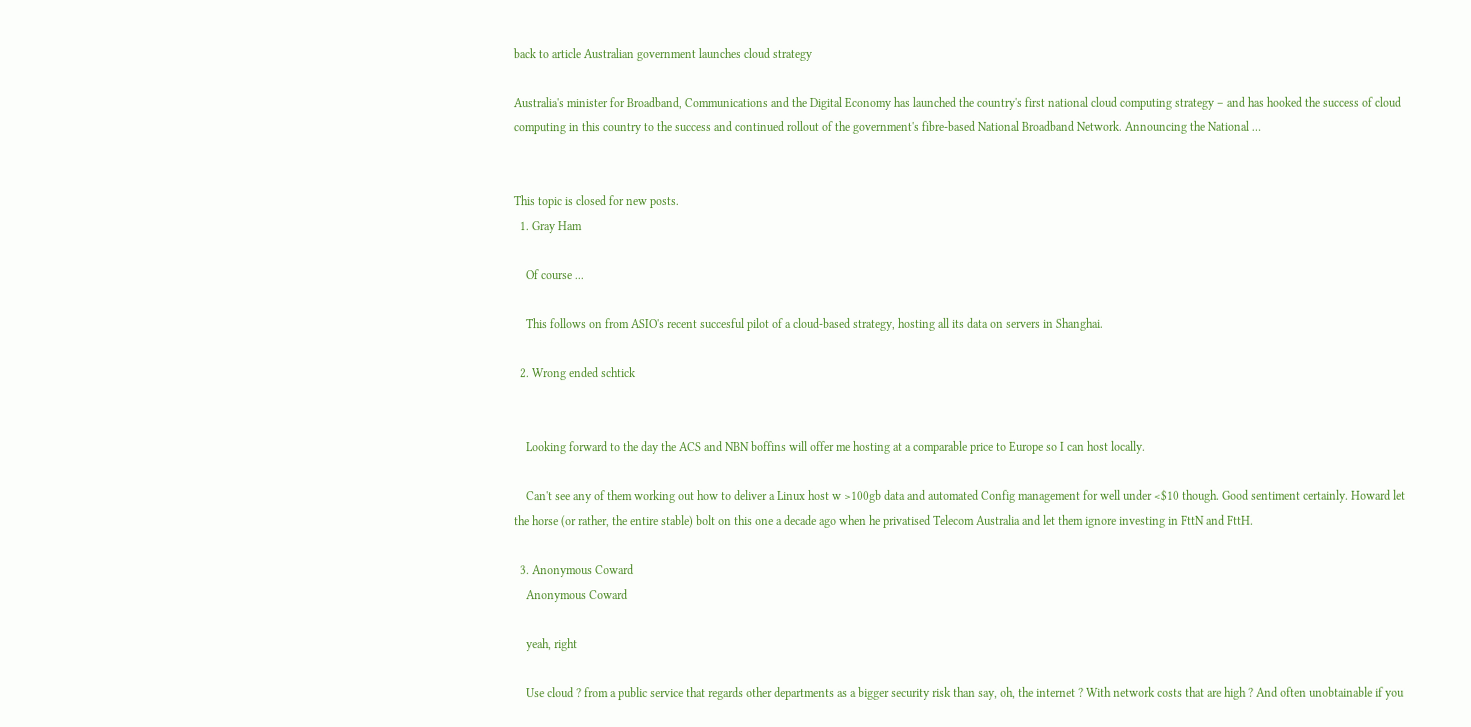back to article Australian government launches cloud strategy

Australia's minister for Broadband, Communications and the Digital Economy has launched the country's first national cloud computing strategy – and has hooked the success of cloud computing in this country to the success and continued rollout of the government's fibre-based National Broadband Network. Announcing the National …


This topic is closed for new posts.
  1. Gray Ham

    Of course ...

    This follows on from ASIO's recent succesful pilot of a cloud-based strategy, hosting all its data on servers in Shanghai.

  2. Wrong ended schtick


    Looking forward to the day the ACS and NBN boffins will offer me hosting at a comparable price to Europe so I can host locally.

    Can't see any of them working out how to deliver a Linux host w >100gb data and automated Config management for well under <$10 though. Good sentiment certainly. Howard let the horse (or rather, the entire stable) bolt on this one a decade ago when he privatised Telecom Australia and let them ignore investing in FttN and FttH.

  3. Anonymous Coward
    Anonymous Coward

    yeah, right

    Use cloud ? from a public service that regards other departments as a bigger security risk than say, oh, the internet ? With network costs that are high ? And often unobtainable if you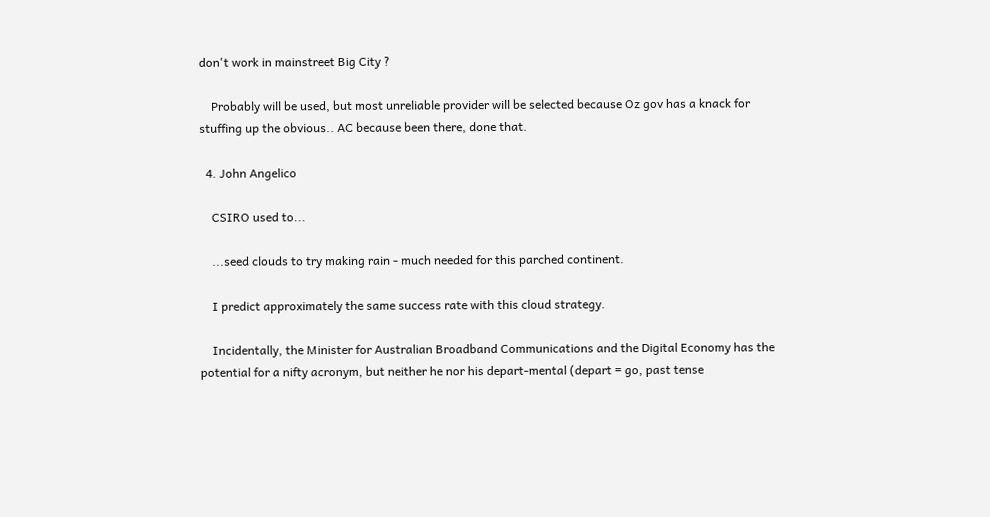don't work in mainstreet Big City ?

    Probably will be used, but most unreliable provider will be selected because Oz gov has a knack for stuffing up the obvious.. AC because been there, done that.

  4. John Angelico

    CSIRO used to...

    ...seed clouds to try making rain - much needed for this parched continent.

    I predict approximately the same success rate with this cloud strategy.

    Incidentally, the Minister for Australian Broadband Communications and the Digital Economy has the potential for a nifty acronym, but neither he nor his depart-mental (depart = go, past tense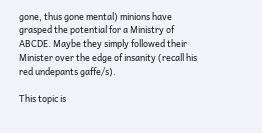gone, thus gone mental) minions have grasped the potential for a Ministry of ABCDE. Maybe they simply followed their Minister over the edge of insanity (recall his red undepants gaffe/s).

This topic is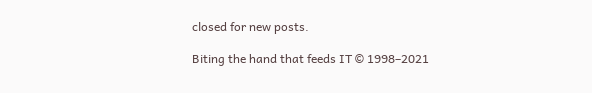closed for new posts.

Biting the hand that feeds IT © 1998–2021